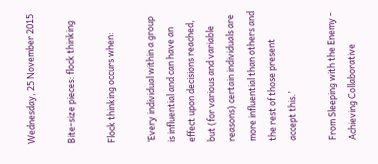Wednesday, 25 November 2015

Bite-size pieces: flock thinking

Flock thinking occurs when:

‘Every individual within a group is influential and can have an effect upon decisions reached, but (for various and variable reasons) certain individuals are more influential than others and the rest of those present accept this.’

From Sleeping with the Enemy - Achieving Collaborative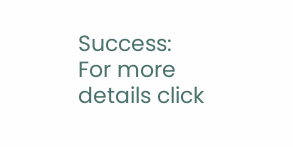Success:
For more details click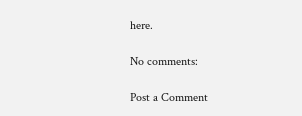here.

No comments:

Post a Comment